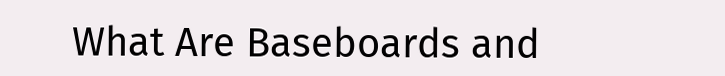What Are Baseboards and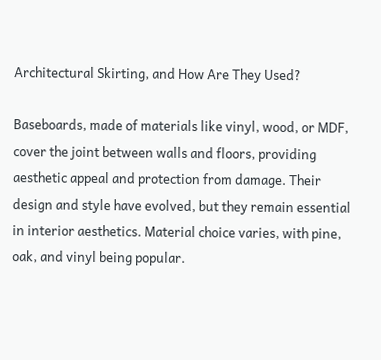Architectural Skirting, and How Are They Used?

Baseboards, made of materials like vinyl, wood, or MDF, cover the joint between walls and floors, providing aesthetic appeal and protection from damage. Their design and style have evolved, but they remain essential in interior aesthetics. Material choice varies, with pine, oak, and vinyl being popular.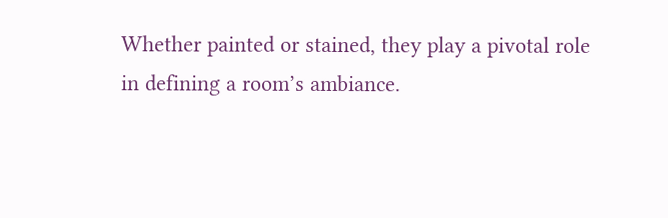Whether painted or stained, they play a pivotal role in defining a room’s ambiance.